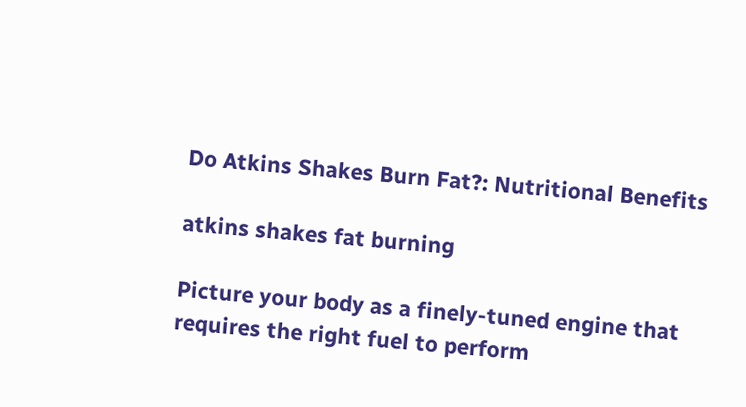Do Atkins Shakes Burn Fat?: Nutritional Benefits

atkins shakes fat burning

Picture your body as a finely-tuned engine that requires the right fuel to perform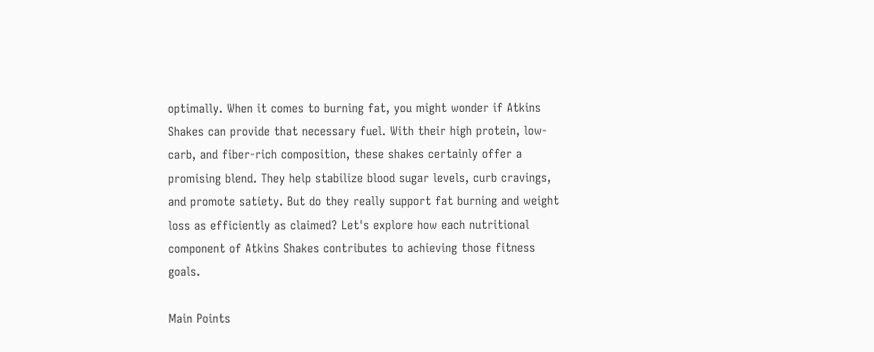optimally. When it comes to burning fat, you might wonder if Atkins Shakes can provide that necessary fuel. With their high protein, low-carb, and fiber-rich composition, these shakes certainly offer a promising blend. They help stabilize blood sugar levels, curb cravings, and promote satiety. But do they really support fat burning and weight loss as efficiently as claimed? Let's explore how each nutritional component of Atkins Shakes contributes to achieving those fitness goals.

Main Points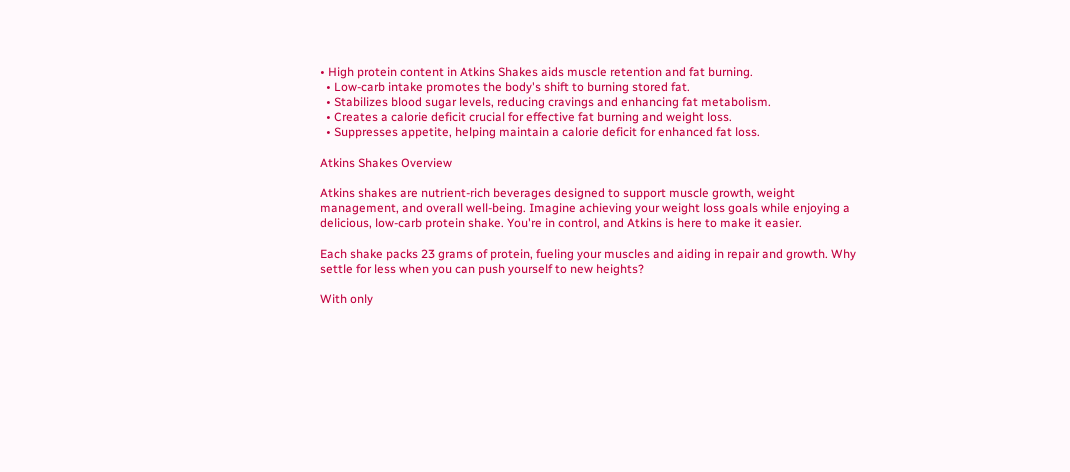• High protein content in Atkins Shakes aids muscle retention and fat burning.
  • Low-carb intake promotes the body's shift to burning stored fat.
  • Stabilizes blood sugar levels, reducing cravings and enhancing fat metabolism.
  • Creates a calorie deficit crucial for effective fat burning and weight loss.
  • Suppresses appetite, helping maintain a calorie deficit for enhanced fat loss.

Atkins Shakes Overview

Atkins shakes are nutrient-rich beverages designed to support muscle growth, weight management, and overall well-being. Imagine achieving your weight loss goals while enjoying a delicious, low-carb protein shake. You're in control, and Atkins is here to make it easier.

Each shake packs 23 grams of protein, fueling your muscles and aiding in repair and growth. Why settle for less when you can push yourself to new heights?

With only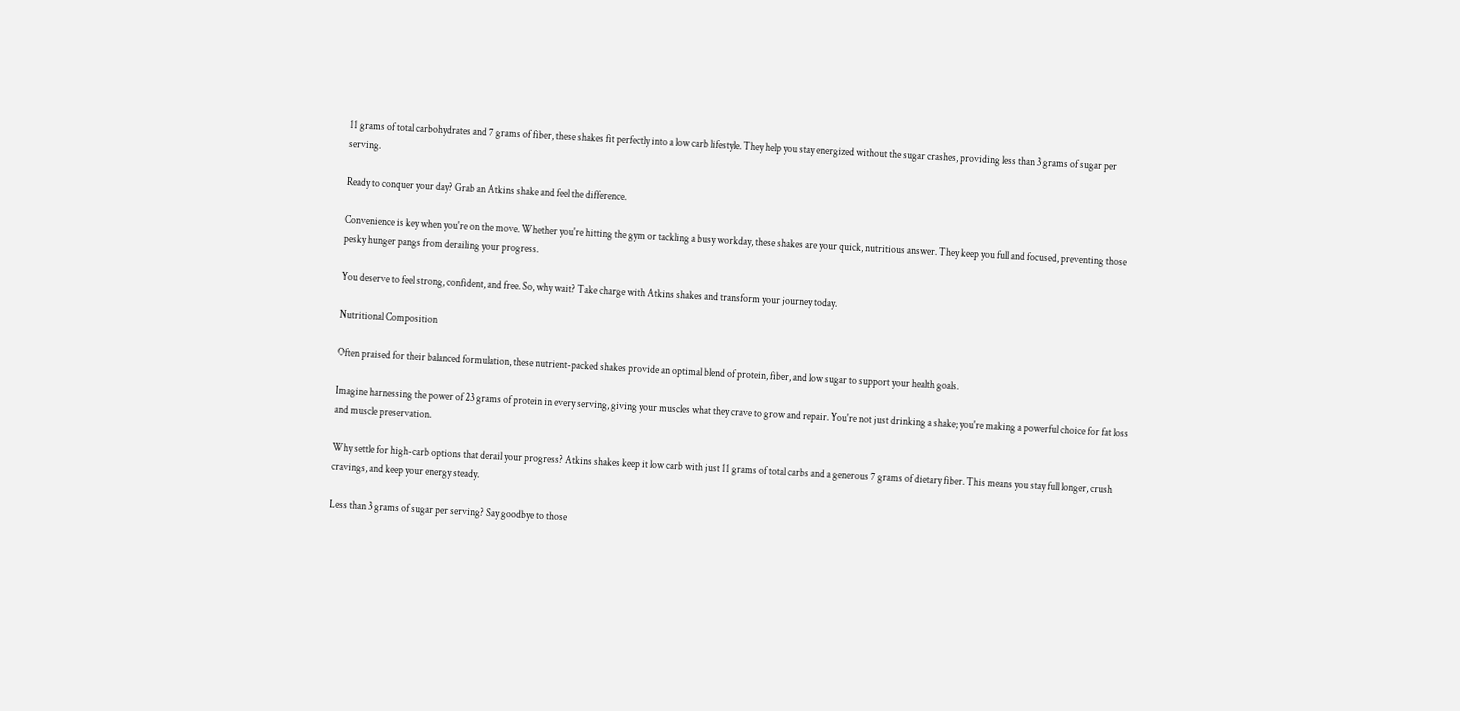11 grams of total carbohydrates and 7 grams of fiber, these shakes fit perfectly into a low carb lifestyle. They help you stay energized without the sugar crashes, providing less than 3 grams of sugar per serving.

Ready to conquer your day? Grab an Atkins shake and feel the difference.

Convenience is key when you're on the move. Whether you're hitting the gym or tackling a busy workday, these shakes are your quick, nutritious answer. They keep you full and focused, preventing those pesky hunger pangs from derailing your progress.

You deserve to feel strong, confident, and free. So, why wait? Take charge with Atkins shakes and transform your journey today.

Nutritional Composition

Often praised for their balanced formulation, these nutrient-packed shakes provide an optimal blend of protein, fiber, and low sugar to support your health goals.

Imagine harnessing the power of 23 grams of protein in every serving, giving your muscles what they crave to grow and repair. You're not just drinking a shake; you're making a powerful choice for fat loss and muscle preservation.

Why settle for high-carb options that derail your progress? Atkins shakes keep it low carb with just 11 grams of total carbs and a generous 7 grams of dietary fiber. This means you stay full longer, crush cravings, and keep your energy steady.

Less than 3 grams of sugar per serving? Say goodbye to those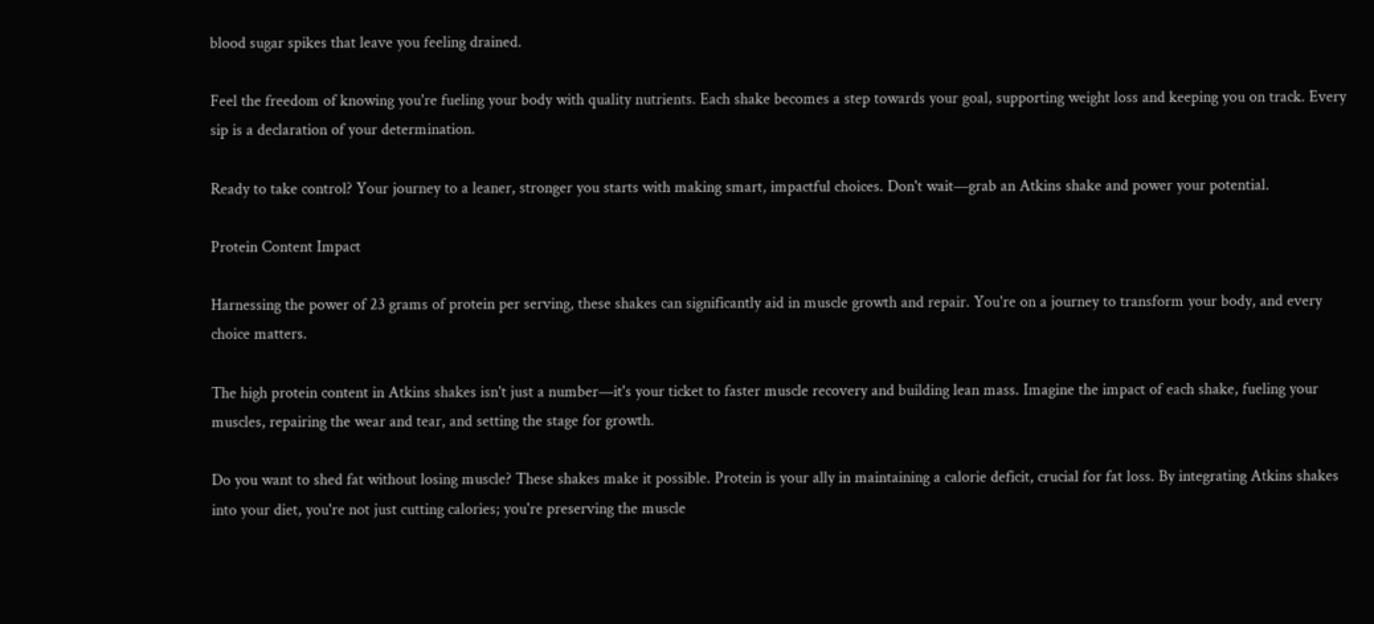blood sugar spikes that leave you feeling drained.

Feel the freedom of knowing you're fueling your body with quality nutrients. Each shake becomes a step towards your goal, supporting weight loss and keeping you on track. Every sip is a declaration of your determination.

Ready to take control? Your journey to a leaner, stronger you starts with making smart, impactful choices. Don't wait—grab an Atkins shake and power your potential.

Protein Content Impact

Harnessing the power of 23 grams of protein per serving, these shakes can significantly aid in muscle growth and repair. You're on a journey to transform your body, and every choice matters.

The high protein content in Atkins shakes isn't just a number—it's your ticket to faster muscle recovery and building lean mass. Imagine the impact of each shake, fueling your muscles, repairing the wear and tear, and setting the stage for growth.

Do you want to shed fat without losing muscle? These shakes make it possible. Protein is your ally in maintaining a calorie deficit, crucial for fat loss. By integrating Atkins shakes into your diet, you're not just cutting calories; you're preserving the muscle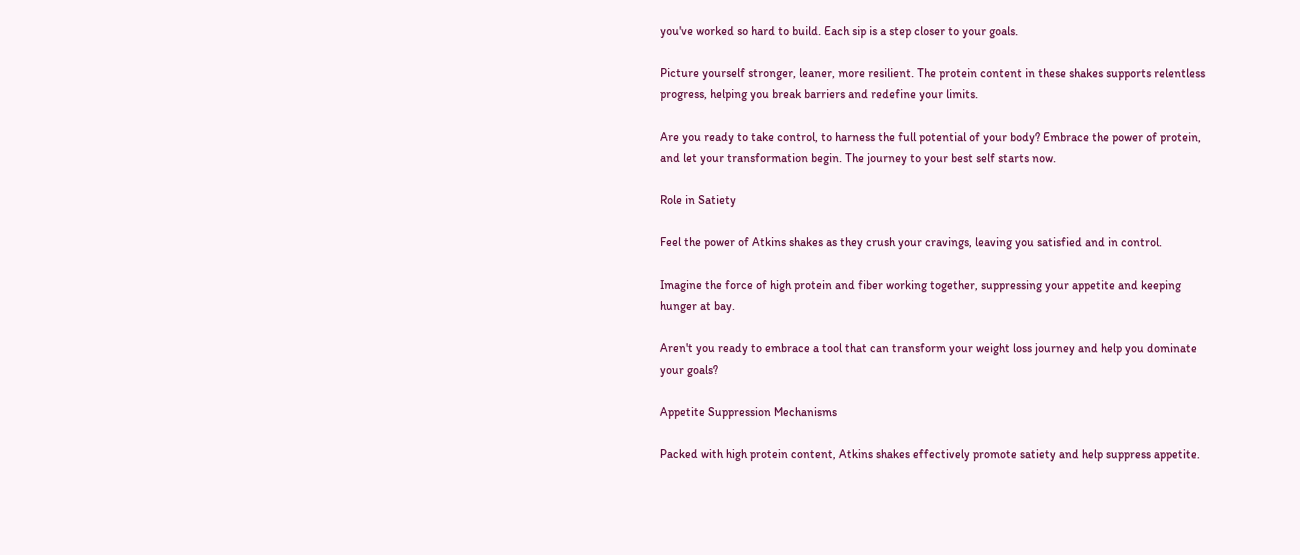you've worked so hard to build. Each sip is a step closer to your goals.

Picture yourself stronger, leaner, more resilient. The protein content in these shakes supports relentless progress, helping you break barriers and redefine your limits.

Are you ready to take control, to harness the full potential of your body? Embrace the power of protein, and let your transformation begin. The journey to your best self starts now.

Role in Satiety

Feel the power of Atkins shakes as they crush your cravings, leaving you satisfied and in control.

Imagine the force of high protein and fiber working together, suppressing your appetite and keeping hunger at bay.

Aren't you ready to embrace a tool that can transform your weight loss journey and help you dominate your goals?

Appetite Suppression Mechanisms

Packed with high protein content, Atkins shakes effectively promote satiety and help suppress appetite.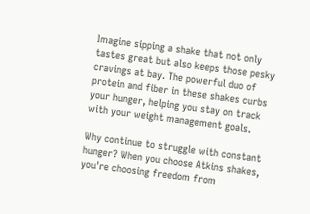Imagine sipping a shake that not only tastes great but also keeps those pesky cravings at bay. The powerful duo of protein and fiber in these shakes curbs your hunger, helping you stay on track with your weight management goals.

Why continue to struggle with constant hunger? When you choose Atkins shakes, you're choosing freedom from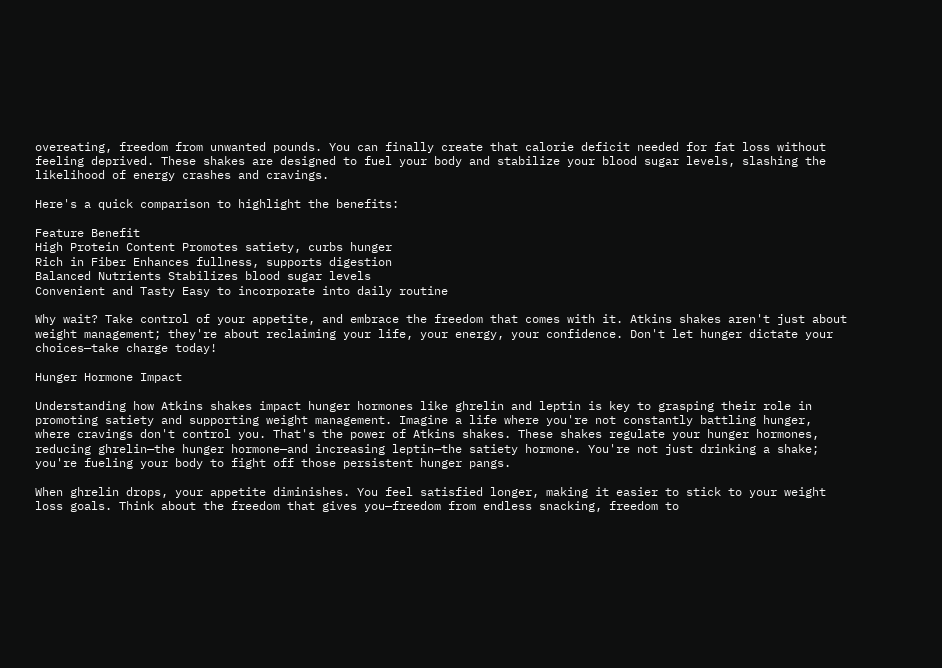overeating, freedom from unwanted pounds. You can finally create that calorie deficit needed for fat loss without feeling deprived. These shakes are designed to fuel your body and stabilize your blood sugar levels, slashing the likelihood of energy crashes and cravings.

Here's a quick comparison to highlight the benefits:

Feature Benefit
High Protein Content Promotes satiety, curbs hunger
Rich in Fiber Enhances fullness, supports digestion
Balanced Nutrients Stabilizes blood sugar levels
Convenient and Tasty Easy to incorporate into daily routine

Why wait? Take control of your appetite, and embrace the freedom that comes with it. Atkins shakes aren't just about weight management; they're about reclaiming your life, your energy, your confidence. Don't let hunger dictate your choices—take charge today!

Hunger Hormone Impact

Understanding how Atkins shakes impact hunger hormones like ghrelin and leptin is key to grasping their role in promoting satiety and supporting weight management. Imagine a life where you're not constantly battling hunger, where cravings don't control you. That's the power of Atkins shakes. These shakes regulate your hunger hormones, reducing ghrelin—the hunger hormone—and increasing leptin—the satiety hormone. You're not just drinking a shake; you're fueling your body to fight off those persistent hunger pangs.

When ghrelin drops, your appetite diminishes. You feel satisfied longer, making it easier to stick to your weight loss goals. Think about the freedom that gives you—freedom from endless snacking, freedom to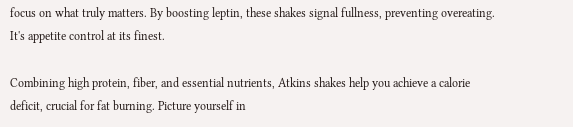focus on what truly matters. By boosting leptin, these shakes signal fullness, preventing overeating. It's appetite control at its finest.

Combining high protein, fiber, and essential nutrients, Atkins shakes help you achieve a calorie deficit, crucial for fat burning. Picture yourself in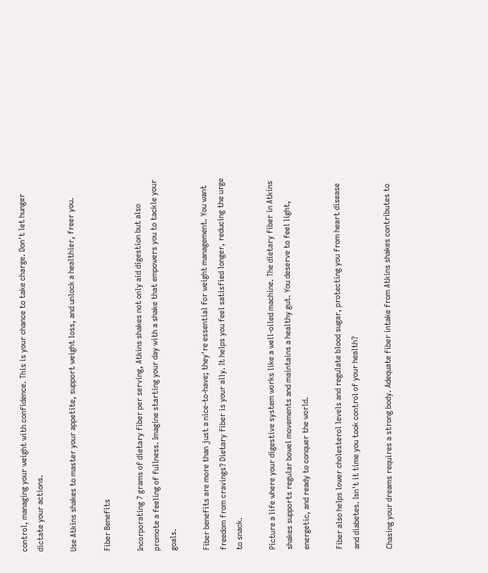control, managing your weight with confidence. This is your chance to take charge. Don't let hunger dictate your actions.

Use Atkins shakes to master your appetite, support weight loss, and unlock a healthier, freer you.

Fiber Benefits

Incorporating 7 grams of dietary fiber per serving, Atkins shakes not only aid digestion but also promote a feeling of fullness. Imagine starting your day with a shake that empowers you to tackle your goals.

Fiber benefits are more than just a nice-to-have; they're essential for weight management. You want freedom from cravings? Dietary fiber is your ally. It helps you feel satisfied longer, reducing the urge to snack.

Picture a life where your digestive system works like a well-oiled machine. The dietary fiber in Atkins shakes supports regular bowel movements and maintains a healthy gut. You deserve to feel light, energetic, and ready to conquer the world.

Fiber also helps lower cholesterol levels and regulate blood sugar, protecting you from heart disease and diabetes. Isn't it time you took control of your health?

Chasing your dreams requires a strong body. Adequate fiber intake from Atkins shakes contributes to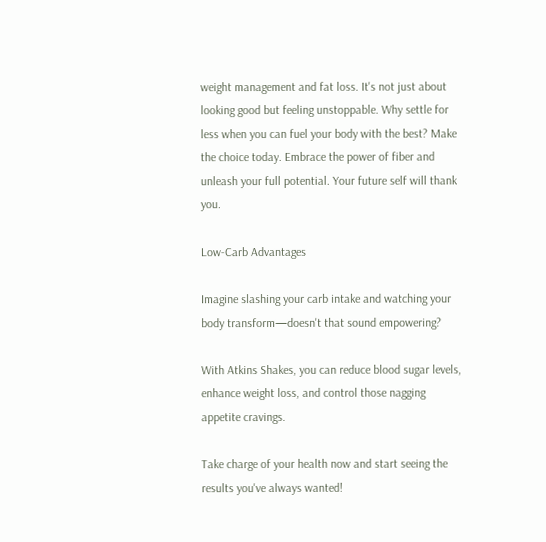weight management and fat loss. It's not just about looking good but feeling unstoppable. Why settle for less when you can fuel your body with the best? Make the choice today. Embrace the power of fiber and unleash your full potential. Your future self will thank you.

Low-Carb Advantages

Imagine slashing your carb intake and watching your body transform—doesn't that sound empowering?

With Atkins Shakes, you can reduce blood sugar levels, enhance weight loss, and control those nagging appetite cravings.

Take charge of your health now and start seeing the results you've always wanted!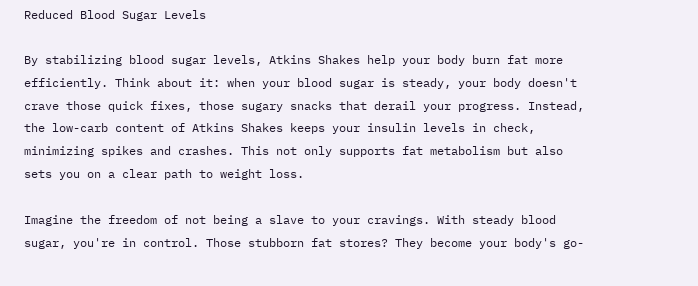Reduced Blood Sugar Levels

By stabilizing blood sugar levels, Atkins Shakes help your body burn fat more efficiently. Think about it: when your blood sugar is steady, your body doesn't crave those quick fixes, those sugary snacks that derail your progress. Instead, the low-carb content of Atkins Shakes keeps your insulin levels in check, minimizing spikes and crashes. This not only supports fat metabolism but also sets you on a clear path to weight loss.

Imagine the freedom of not being a slave to your cravings. With steady blood sugar, you're in control. Those stubborn fat stores? They become your body's go-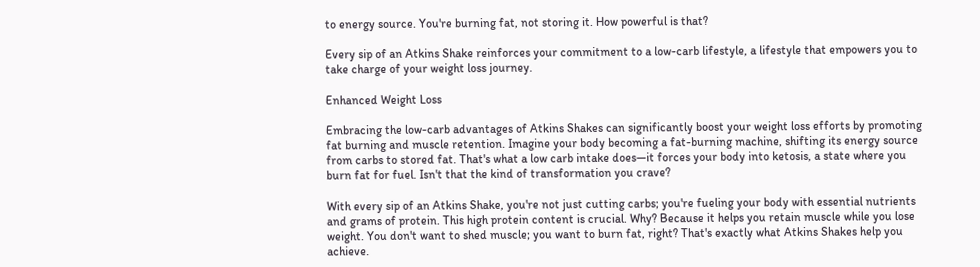to energy source. You're burning fat, not storing it. How powerful is that?

Every sip of an Atkins Shake reinforces your commitment to a low-carb lifestyle, a lifestyle that empowers you to take charge of your weight loss journey.

Enhanced Weight Loss

Embracing the low-carb advantages of Atkins Shakes can significantly boost your weight loss efforts by promoting fat burning and muscle retention. Imagine your body becoming a fat-burning machine, shifting its energy source from carbs to stored fat. That's what a low carb intake does—it forces your body into ketosis, a state where you burn fat for fuel. Isn't that the kind of transformation you crave?

With every sip of an Atkins Shake, you're not just cutting carbs; you're fueling your body with essential nutrients and grams of protein. This high protein content is crucial. Why? Because it helps you retain muscle while you lose weight. You don't want to shed muscle; you want to burn fat, right? That's exactly what Atkins Shakes help you achieve.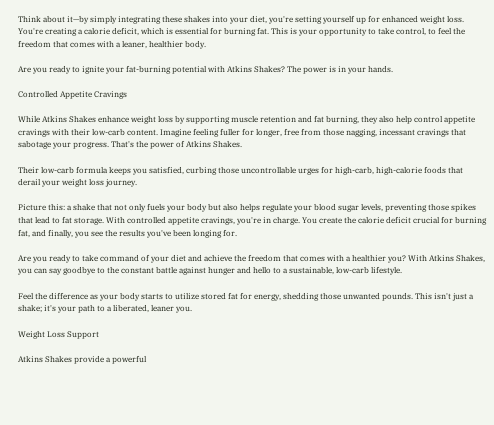Think about it—by simply integrating these shakes into your diet, you're setting yourself up for enhanced weight loss. You're creating a calorie deficit, which is essential for burning fat. This is your opportunity to take control, to feel the freedom that comes with a leaner, healthier body.

Are you ready to ignite your fat-burning potential with Atkins Shakes? The power is in your hands.

Controlled Appetite Cravings

While Atkins Shakes enhance weight loss by supporting muscle retention and fat burning, they also help control appetite cravings with their low-carb content. Imagine feeling fuller for longer, free from those nagging, incessant cravings that sabotage your progress. That's the power of Atkins Shakes.

Their low-carb formula keeps you satisfied, curbing those uncontrollable urges for high-carb, high-calorie foods that derail your weight loss journey.

Picture this: a shake that not only fuels your body but also helps regulate your blood sugar levels, preventing those spikes that lead to fat storage. With controlled appetite cravings, you're in charge. You create the calorie deficit crucial for burning fat, and finally, you see the results you've been longing for.

Are you ready to take command of your diet and achieve the freedom that comes with a healthier you? With Atkins Shakes, you can say goodbye to the constant battle against hunger and hello to a sustainable, low-carb lifestyle.

Feel the difference as your body starts to utilize stored fat for energy, shedding those unwanted pounds. This isn't just a shake; it's your path to a liberated, leaner you.

Weight Loss Support

Atkins Shakes provide a powerful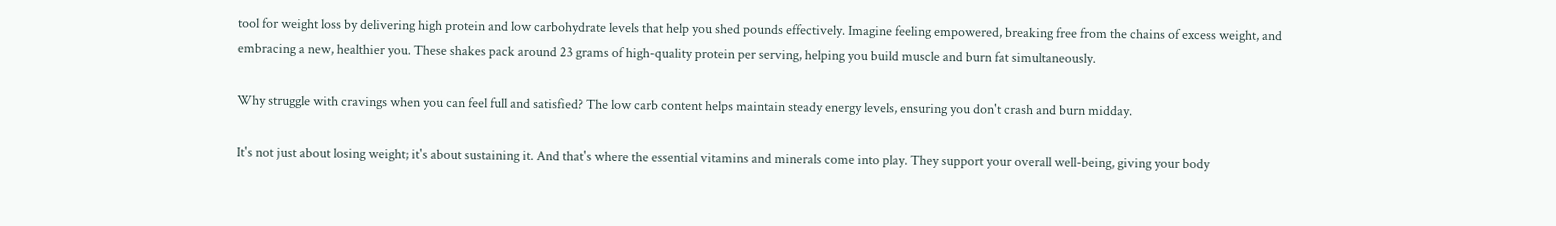tool for weight loss by delivering high protein and low carbohydrate levels that help you shed pounds effectively. Imagine feeling empowered, breaking free from the chains of excess weight, and embracing a new, healthier you. These shakes pack around 23 grams of high-quality protein per serving, helping you build muscle and burn fat simultaneously.

Why struggle with cravings when you can feel full and satisfied? The low carb content helps maintain steady energy levels, ensuring you don't crash and burn midday.

It's not just about losing weight; it's about sustaining it. And that's where the essential vitamins and minerals come into play. They support your overall well-being, giving your body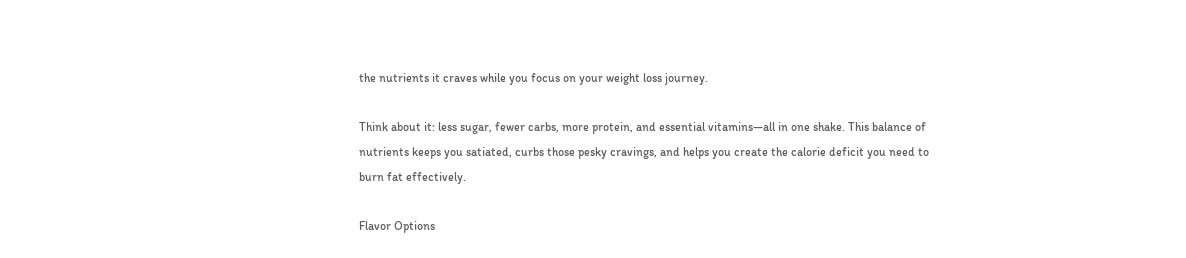the nutrients it craves while you focus on your weight loss journey.

Think about it: less sugar, fewer carbs, more protein, and essential vitamins—all in one shake. This balance of nutrients keeps you satiated, curbs those pesky cravings, and helps you create the calorie deficit you need to burn fat effectively.

Flavor Options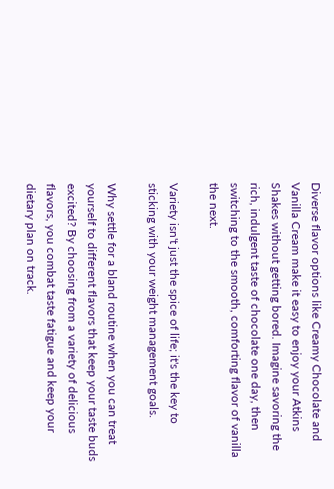Diverse flavor options like Creamy Chocolate and Vanilla Cream make it easy to enjoy your Atkins Shakes without getting bored. Imagine savoring the rich, indulgent taste of chocolate one day, then switching to the smooth, comforting flavor of vanilla the next.

Variety isn't just the spice of life; it's the key to sticking with your weight management goals.

Why settle for a bland routine when you can treat yourself to different flavors that keep your taste buds excited? By choosing from a variety of delicious flavors, you combat taste fatigue and keep your dietary plan on track.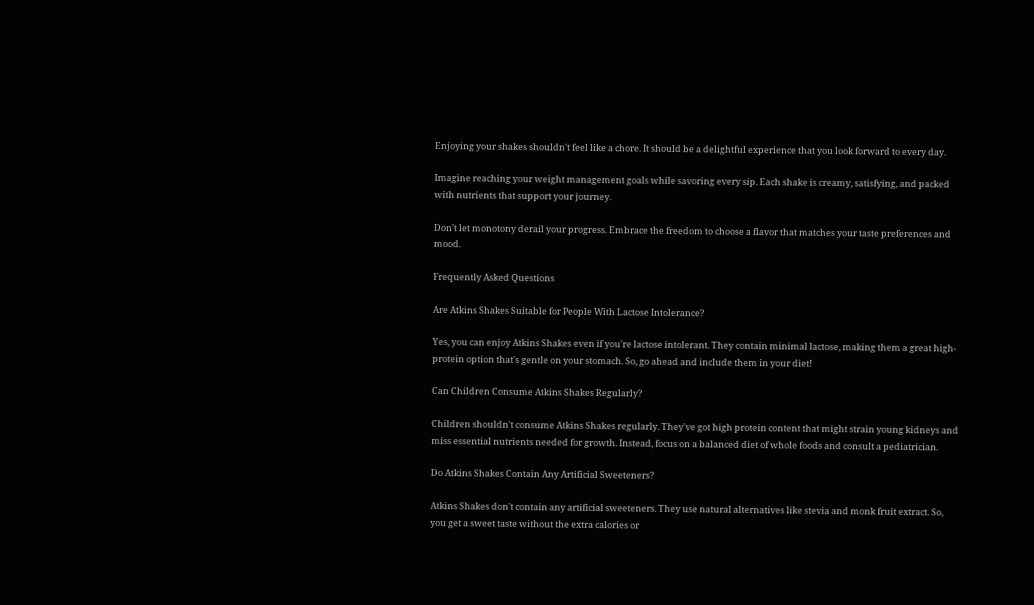Enjoying your shakes shouldn't feel like a chore. It should be a delightful experience that you look forward to every day.

Imagine reaching your weight management goals while savoring every sip. Each shake is creamy, satisfying, and packed with nutrients that support your journey.

Don't let monotony derail your progress. Embrace the freedom to choose a flavor that matches your taste preferences and mood.

Frequently Asked Questions

Are Atkins Shakes Suitable for People With Lactose Intolerance?

Yes, you can enjoy Atkins Shakes even if you're lactose intolerant. They contain minimal lactose, making them a great high-protein option that's gentle on your stomach. So, go ahead and include them in your diet!

Can Children Consume Atkins Shakes Regularly?

Children shouldn't consume Atkins Shakes regularly. They've got high protein content that might strain young kidneys and miss essential nutrients needed for growth. Instead, focus on a balanced diet of whole foods and consult a pediatrician.

Do Atkins Shakes Contain Any Artificial Sweeteners?

Atkins Shakes don't contain any artificial sweeteners. They use natural alternatives like stevia and monk fruit extract. So, you get a sweet taste without the extra calories or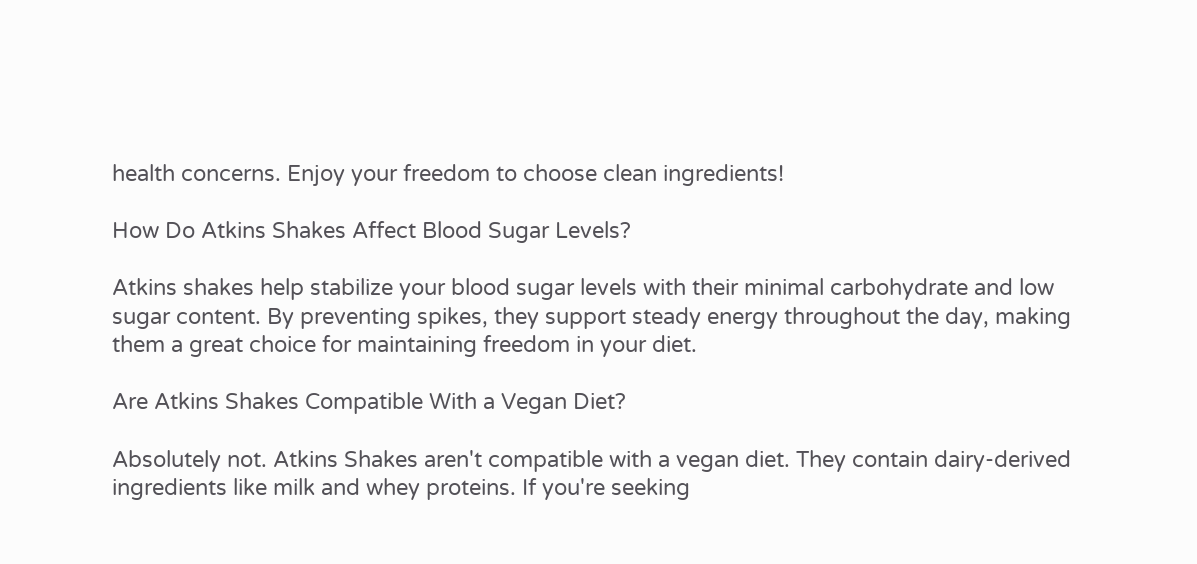health concerns. Enjoy your freedom to choose clean ingredients!

How Do Atkins Shakes Affect Blood Sugar Levels?

Atkins shakes help stabilize your blood sugar levels with their minimal carbohydrate and low sugar content. By preventing spikes, they support steady energy throughout the day, making them a great choice for maintaining freedom in your diet.

Are Atkins Shakes Compatible With a Vegan Diet?

Absolutely not. Atkins Shakes aren't compatible with a vegan diet. They contain dairy-derived ingredients like milk and whey proteins. If you're seeking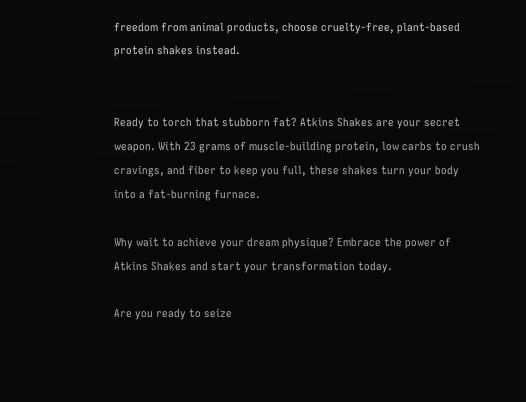freedom from animal products, choose cruelty-free, plant-based protein shakes instead.


Ready to torch that stubborn fat? Atkins Shakes are your secret weapon. With 23 grams of muscle-building protein, low carbs to crush cravings, and fiber to keep you full, these shakes turn your body into a fat-burning furnace.

Why wait to achieve your dream physique? Embrace the power of Atkins Shakes and start your transformation today.

Are you ready to seize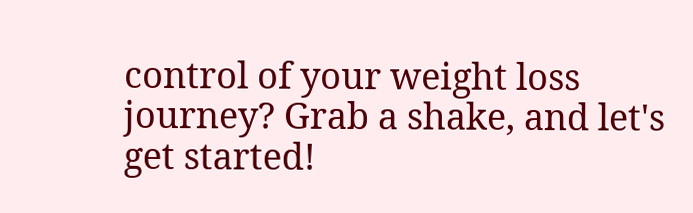control of your weight loss journey? Grab a shake, and let's get started!